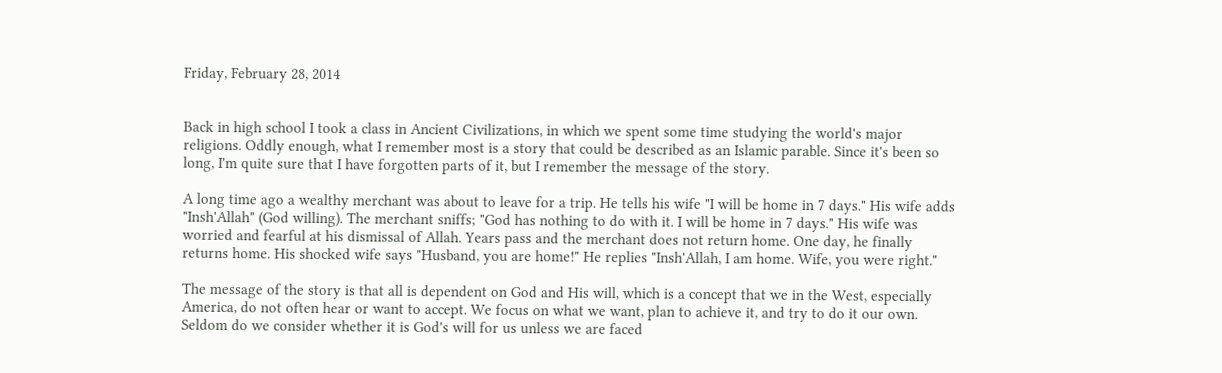Friday, February 28, 2014


Back in high school I took a class in Ancient Civilizations, in which we spent some time studying the world's major religions. Oddly enough, what I remember most is a story that could be described as an Islamic parable. Since it's been so long, I'm quite sure that I have forgotten parts of it, but I remember the message of the story.

A long time ago a wealthy merchant was about to leave for a trip. He tells his wife "I will be home in 7 days." His wife adds "Insh'Allah" (God willing). The merchant sniffs; "God has nothing to do with it. I will be home in 7 days." His wife was worried and fearful at his dismissal of Allah. Years pass and the merchant does not return home. One day, he finally returns home. His shocked wife says "Husband, you are home!" He replies "Insh'Allah, I am home. Wife, you were right."

The message of the story is that all is dependent on God and His will, which is a concept that we in the West, especially America, do not often hear or want to accept. We focus on what we want, plan to achieve it, and try to do it our own. Seldom do we consider whether it is God's will for us unless we are faced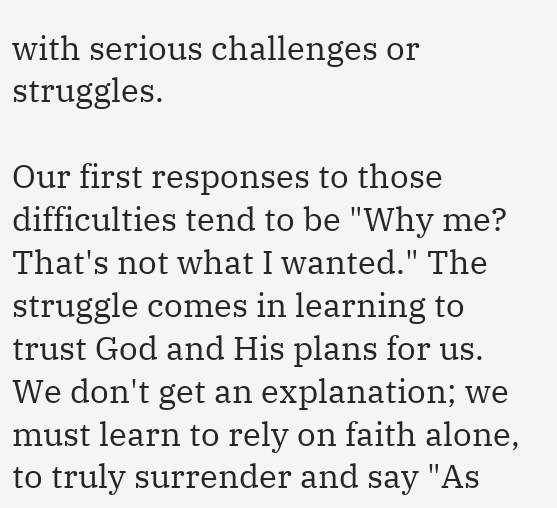with serious challenges or struggles.

Our first responses to those difficulties tend to be "Why me? That's not what I wanted." The struggle comes in learning to trust God and His plans for us. We don't get an explanation; we must learn to rely on faith alone, to truly surrender and say "As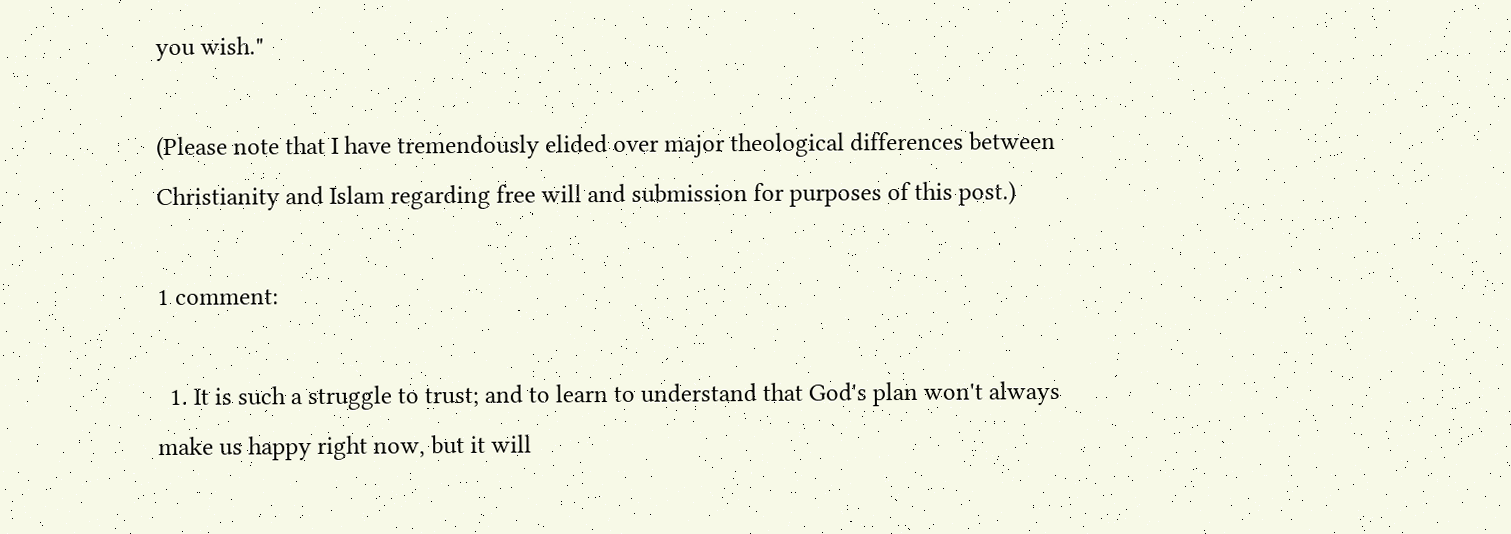you wish."

(Please note that I have tremendously elided over major theological differences between Christianity and Islam regarding free will and submission for purposes of this post.)

1 comment:

  1. It is such a struggle to trust; and to learn to understand that God's plan won't always make us happy right now, but it will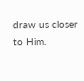draw us closer to Him.